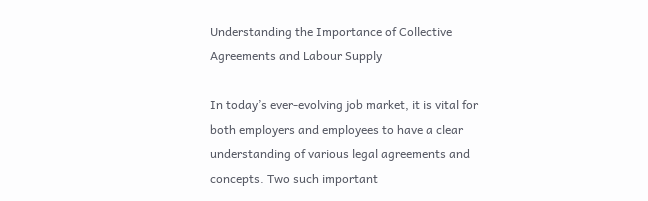Understanding the Importance of Collective Agreements and Labour Supply

In today’s ever-evolving job market, it is vital for both employers and employees to have a clear understanding of various legal agreements and concepts. Two such important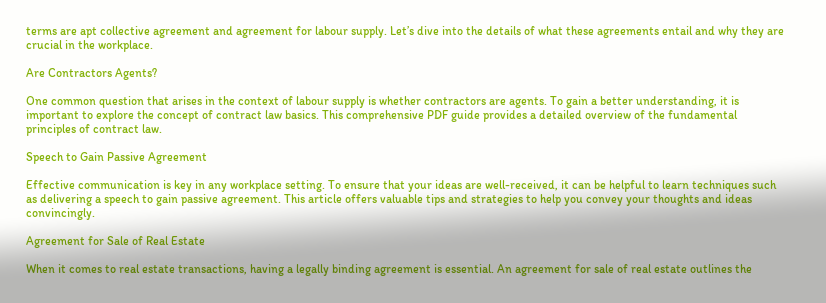terms are apt collective agreement and agreement for labour supply. Let’s dive into the details of what these agreements entail and why they are crucial in the workplace.

Are Contractors Agents?

One common question that arises in the context of labour supply is whether contractors are agents. To gain a better understanding, it is important to explore the concept of contract law basics. This comprehensive PDF guide provides a detailed overview of the fundamental principles of contract law.

Speech to Gain Passive Agreement

Effective communication is key in any workplace setting. To ensure that your ideas are well-received, it can be helpful to learn techniques such as delivering a speech to gain passive agreement. This article offers valuable tips and strategies to help you convey your thoughts and ideas convincingly.

Agreement for Sale of Real Estate

When it comes to real estate transactions, having a legally binding agreement is essential. An agreement for sale of real estate outlines the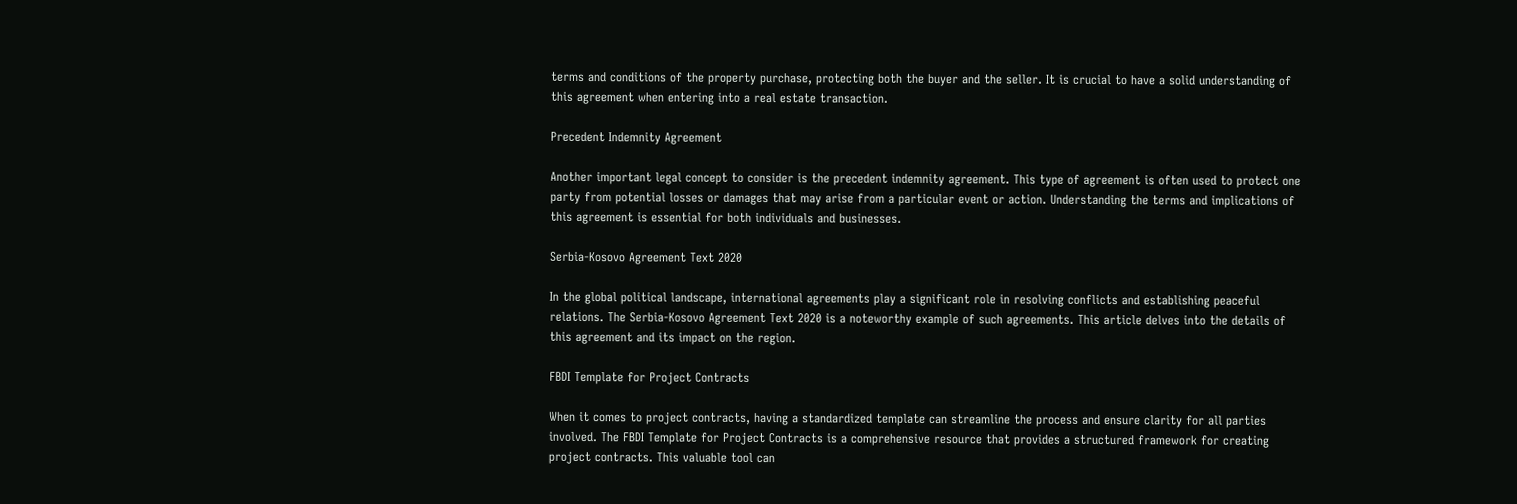terms and conditions of the property purchase, protecting both the buyer and the seller. It is crucial to have a solid understanding of this agreement when entering into a real estate transaction.

Precedent Indemnity Agreement

Another important legal concept to consider is the precedent indemnity agreement. This type of agreement is often used to protect one party from potential losses or damages that may arise from a particular event or action. Understanding the terms and implications of this agreement is essential for both individuals and businesses.

Serbia-Kosovo Agreement Text 2020

In the global political landscape, international agreements play a significant role in resolving conflicts and establishing peaceful relations. The Serbia-Kosovo Agreement Text 2020 is a noteworthy example of such agreements. This article delves into the details of this agreement and its impact on the region.

FBDI Template for Project Contracts

When it comes to project contracts, having a standardized template can streamline the process and ensure clarity for all parties involved. The FBDI Template for Project Contracts is a comprehensive resource that provides a structured framework for creating project contracts. This valuable tool can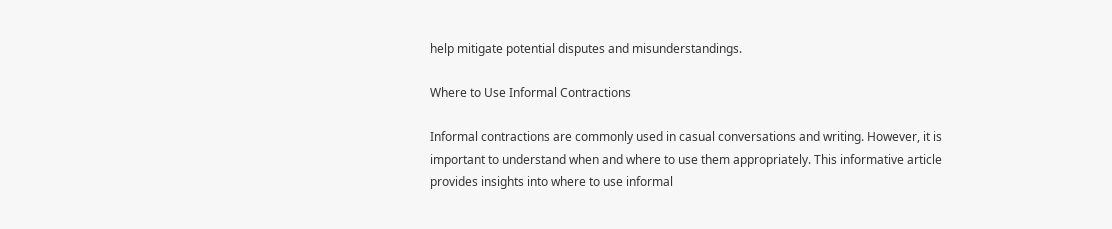help mitigate potential disputes and misunderstandings.

Where to Use Informal Contractions

Informal contractions are commonly used in casual conversations and writing. However, it is important to understand when and where to use them appropriately. This informative article provides insights into where to use informal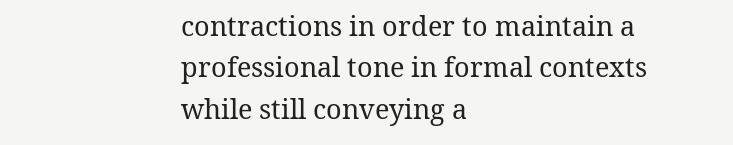contractions in order to maintain a professional tone in formal contexts while still conveying a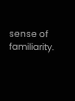sense of familiarity.